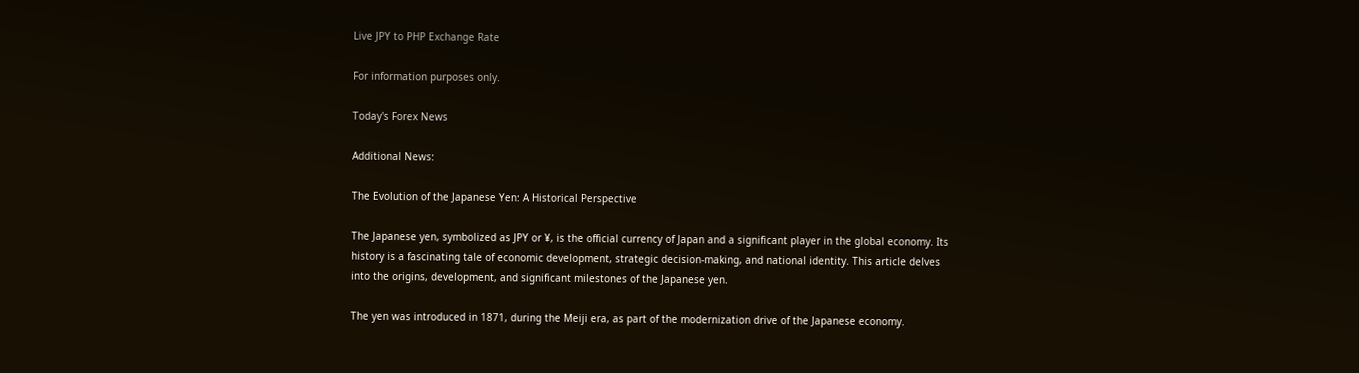Live JPY to PHP Exchange Rate

For information purposes only.

Today's Forex News

Additional News:

The Evolution of the Japanese Yen: A Historical Perspective

The Japanese yen, symbolized as JPY or ¥, is the official currency of Japan and a significant player in the global economy. Its history is a fascinating tale of economic development, strategic decision-making, and national identity. This article delves into the origins, development, and significant milestones of the Japanese yen.

The yen was introduced in 1871, during the Meiji era, as part of the modernization drive of the Japanese economy.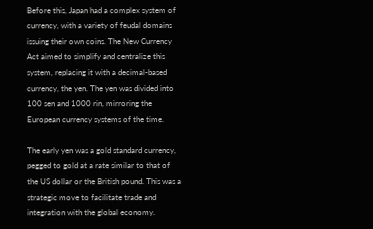Before this, Japan had a complex system of currency, with a variety of feudal domains issuing their own coins. The New Currency Act aimed to simplify and centralize this system, replacing it with a decimal-based currency, the yen. The yen was divided into 100 sen and 1000 rin, mirroring the European currency systems of the time.

The early yen was a gold standard currency, pegged to gold at a rate similar to that of the US dollar or the British pound. This was a strategic move to facilitate trade and integration with the global economy.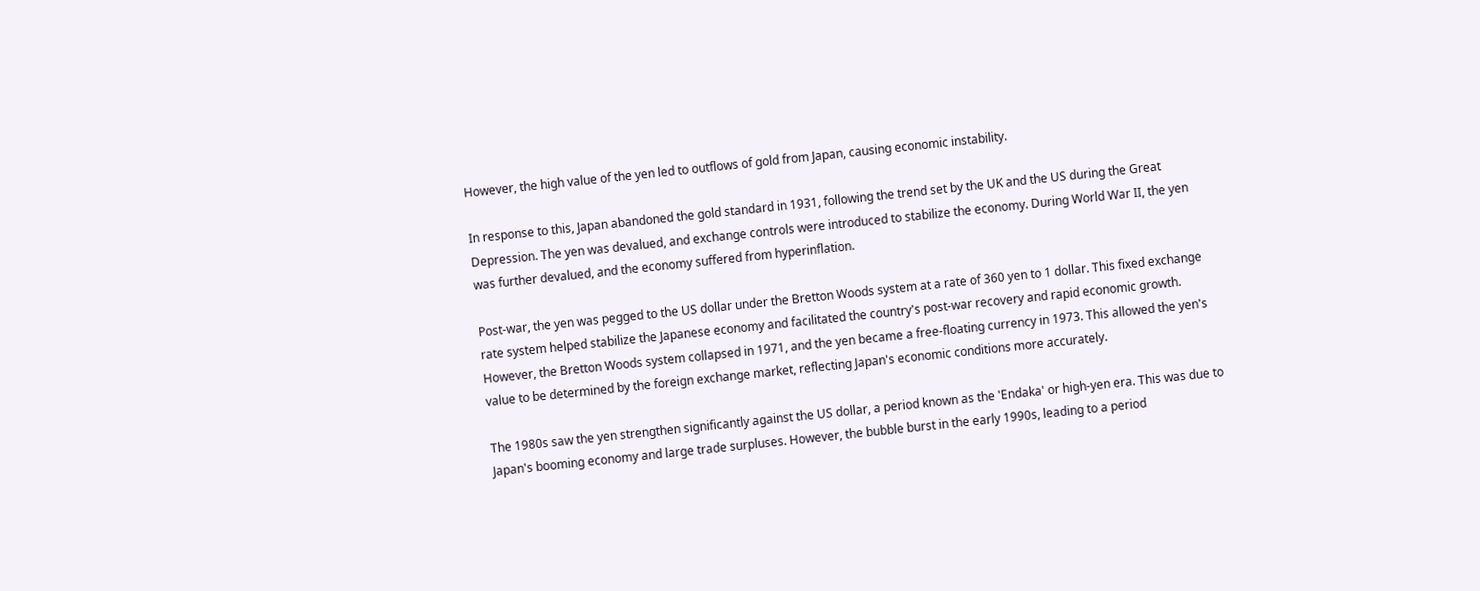However, the high value of the yen led to outflows of gold from Japan, causing economic instability.

In response to this, Japan abandoned the gold standard in 1931, following the trend set by the UK and the US during the Great Depression. The yen was devalued, and exchange controls were introduced to stabilize the economy. During World War II, the yen was further devalued, and the economy suffered from hyperinflation.

Post-war, the yen was pegged to the US dollar under the Bretton Woods system at a rate of 360 yen to 1 dollar. This fixed exchange rate system helped stabilize the Japanese economy and facilitated the country's post-war recovery and rapid economic growth. However, the Bretton Woods system collapsed in 1971, and the yen became a free-floating currency in 1973. This allowed the yen's value to be determined by the foreign exchange market, reflecting Japan's economic conditions more accurately.

The 1980s saw the yen strengthen significantly against the US dollar, a period known as the 'Endaka' or high-yen era. This was due to Japan's booming economy and large trade surpluses. However, the bubble burst in the early 1990s, leading to a period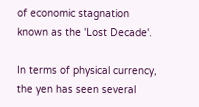of economic stagnation known as the 'Lost Decade'.

In terms of physical currency, the yen has seen several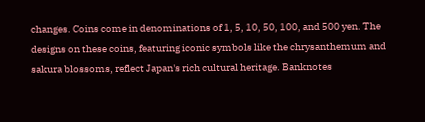changes. Coins come in denominations of 1, 5, 10, 50, 100, and 500 yen. The designs on these coins, featuring iconic symbols like the chrysanthemum and sakura blossoms, reflect Japan's rich cultural heritage. Banknotes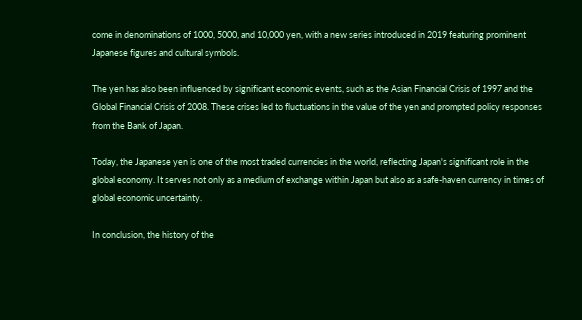come in denominations of 1000, 5000, and 10,000 yen, with a new series introduced in 2019 featuring prominent Japanese figures and cultural symbols.

The yen has also been influenced by significant economic events, such as the Asian Financial Crisis of 1997 and the Global Financial Crisis of 2008. These crises led to fluctuations in the value of the yen and prompted policy responses from the Bank of Japan.

Today, the Japanese yen is one of the most traded currencies in the world, reflecting Japan's significant role in the global economy. It serves not only as a medium of exchange within Japan but also as a safe-haven currency in times of global economic uncertainty.

In conclusion, the history of the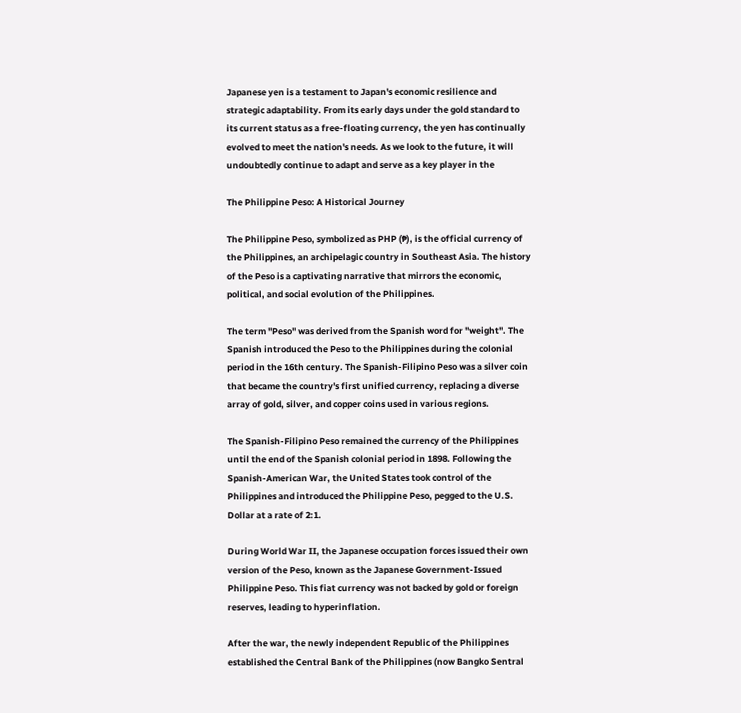Japanese yen is a testament to Japan's economic resilience and strategic adaptability. From its early days under the gold standard to its current status as a free-floating currency, the yen has continually evolved to meet the nation's needs. As we look to the future, it will undoubtedly continue to adapt and serve as a key player in the

The Philippine Peso: A Historical Journey

The Philippine Peso, symbolized as PHP (₱), is the official currency of the Philippines, an archipelagic country in Southeast Asia. The history of the Peso is a captivating narrative that mirrors the economic, political, and social evolution of the Philippines.

The term "Peso" was derived from the Spanish word for "weight". The Spanish introduced the Peso to the Philippines during the colonial period in the 16th century. The Spanish-Filipino Peso was a silver coin that became the country's first unified currency, replacing a diverse array of gold, silver, and copper coins used in various regions.

The Spanish-Filipino Peso remained the currency of the Philippines until the end of the Spanish colonial period in 1898. Following the Spanish-American War, the United States took control of the Philippines and introduced the Philippine Peso, pegged to the U.S. Dollar at a rate of 2:1.

During World War II, the Japanese occupation forces issued their own version of the Peso, known as the Japanese Government-Issued Philippine Peso. This fiat currency was not backed by gold or foreign reserves, leading to hyperinflation.

After the war, the newly independent Republic of the Philippines established the Central Bank of the Philippines (now Bangko Sentral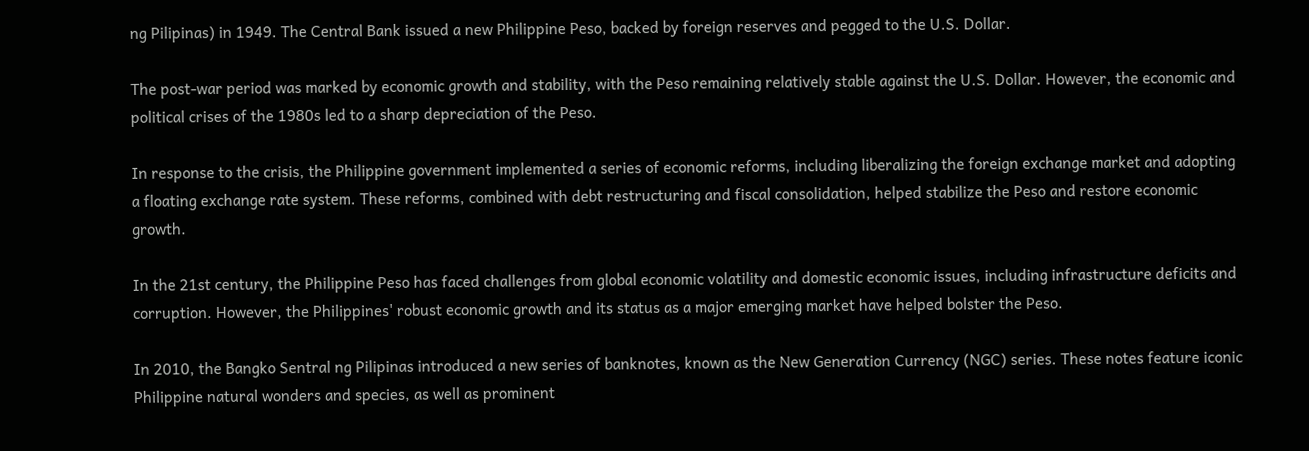ng Pilipinas) in 1949. The Central Bank issued a new Philippine Peso, backed by foreign reserves and pegged to the U.S. Dollar.

The post-war period was marked by economic growth and stability, with the Peso remaining relatively stable against the U.S. Dollar. However, the economic and political crises of the 1980s led to a sharp depreciation of the Peso.

In response to the crisis, the Philippine government implemented a series of economic reforms, including liberalizing the foreign exchange market and adopting a floating exchange rate system. These reforms, combined with debt restructuring and fiscal consolidation, helped stabilize the Peso and restore economic growth.

In the 21st century, the Philippine Peso has faced challenges from global economic volatility and domestic economic issues, including infrastructure deficits and corruption. However, the Philippines' robust economic growth and its status as a major emerging market have helped bolster the Peso.

In 2010, the Bangko Sentral ng Pilipinas introduced a new series of banknotes, known as the New Generation Currency (NGC) series. These notes feature iconic Philippine natural wonders and species, as well as prominent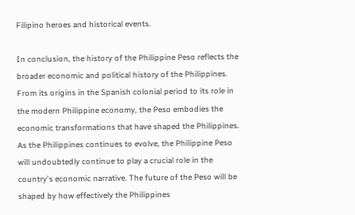Filipino heroes and historical events.

In conclusion, the history of the Philippine Peso reflects the broader economic and political history of the Philippines. From its origins in the Spanish colonial period to its role in the modern Philippine economy, the Peso embodies the economic transformations that have shaped the Philippines. As the Philippines continues to evolve, the Philippine Peso will undoubtedly continue to play a crucial role in the country's economic narrative. The future of the Peso will be shaped by how effectively the Philippines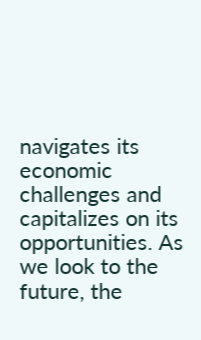navigates its economic challenges and capitalizes on its opportunities. As we look to the future, the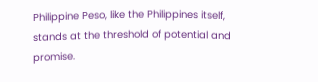Philippine Peso, like the Philippines itself, stands at the threshold of potential and promise.